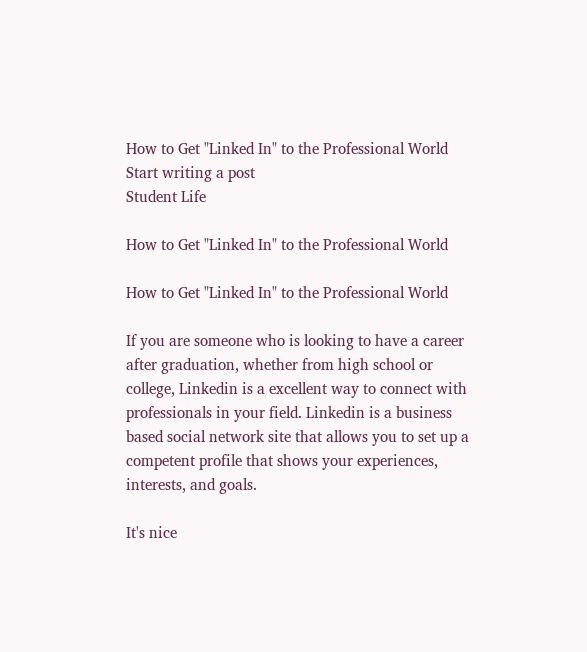How to Get "Linked In" to the Professional World
Start writing a post
Student Life

How to Get "Linked In" to the Professional World

How to Get "Linked In" to the Professional World

If you are someone who is looking to have a career after graduation, whether from high school or college, Linkedin is a excellent way to connect with professionals in your field. Linkedin is a business based social network site that allows you to set up a competent profile that shows your experiences, interests, and goals.

It's nice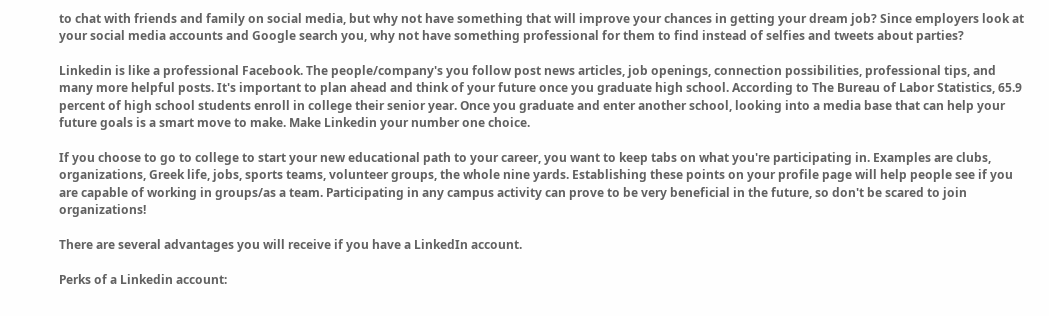to chat with friends and family on social media, but why not have something that will improve your chances in getting your dream job? Since employers look at your social media accounts and Google search you, why not have something professional for them to find instead of selfies and tweets about parties?

Linkedin is like a professional Facebook. The people/company's you follow post news articles, job openings, connection possibilities, professional tips, and many more helpful posts. It's important to plan ahead and think of your future once you graduate high school. According to The Bureau of Labor Statistics, 65.9 percent of high school students enroll in college their senior year. Once you graduate and enter another school, looking into a media base that can help your future goals is a smart move to make. Make Linkedin your number one choice.

If you choose to go to college to start your new educational path to your career, you want to keep tabs on what you're participating in. Examples are clubs, organizations, Greek life, jobs, sports teams, volunteer groups, the whole nine yards. Establishing these points on your profile page will help people see if you are capable of working in groups/as a team. Participating in any campus activity can prove to be very beneficial in the future, so don't be scared to join organizations!

There are several advantages you will receive if you have a LinkedIn account.

Perks of a Linkedin account: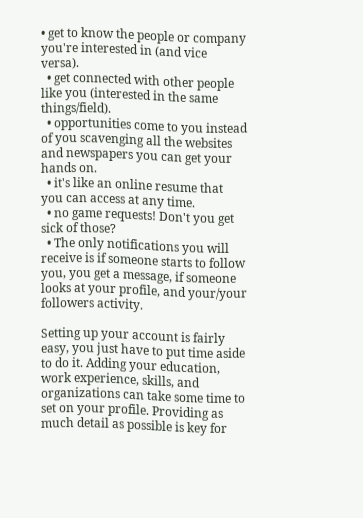• get to know the people or company you're interested in (and vice versa).
  • get connected with other people like you (interested in the same things/field).
  • opportunities come to you instead of you scavenging all the websites and newspapers you can get your hands on.
  • it's like an online resume that you can access at any time.
  • no game requests! Don't you get sick of those?
  • The only notifications you will receive is if someone starts to follow you, you get a message, if someone looks at your profile, and your/your followers activity.

Setting up your account is fairly easy, you just have to put time aside to do it. Adding your education, work experience, skills, and organizations can take some time to set on your profile. Providing as much detail as possible is key for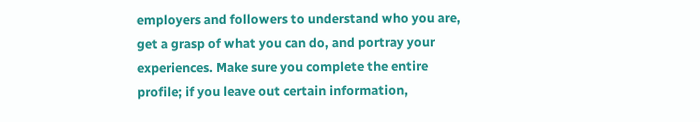employers and followers to understand who you are, get a grasp of what you can do, and portray your experiences. Make sure you complete the entire profile; if you leave out certain information,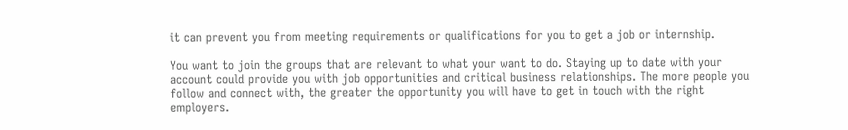it can prevent you from meeting requirements or qualifications for you to get a job or internship.

You want to join the groups that are relevant to what your want to do. Staying up to date with your account could provide you with job opportunities and critical business relationships. The more people you follow and connect with, the greater the opportunity you will have to get in touch with the right employers.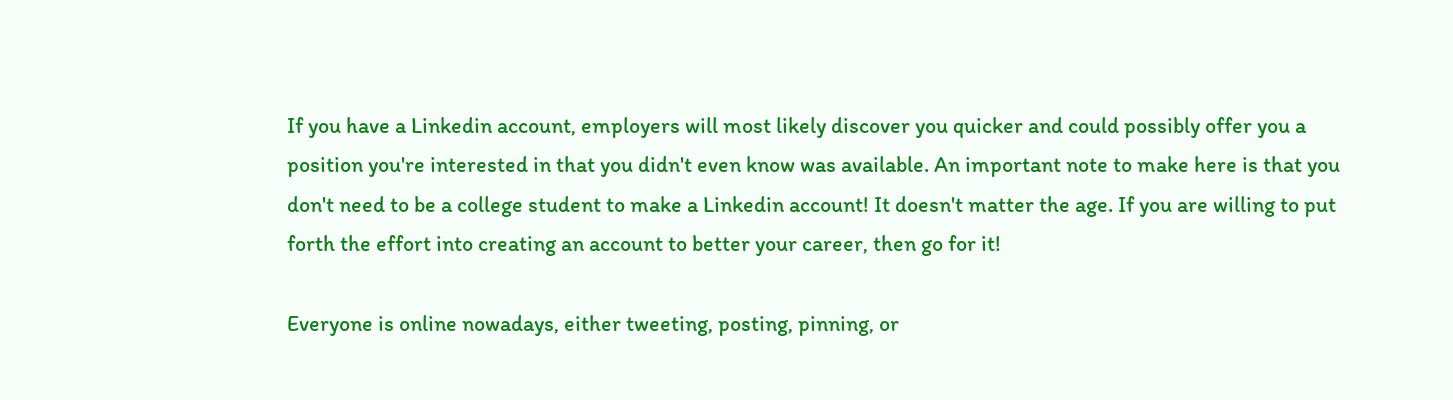If you have a Linkedin account, employers will most likely discover you quicker and could possibly offer you a position you're interested in that you didn't even know was available. An important note to make here is that you don't need to be a college student to make a Linkedin account! It doesn't matter the age. If you are willing to put forth the effort into creating an account to better your career, then go for it!

Everyone is online nowadays, either tweeting, posting, pinning, or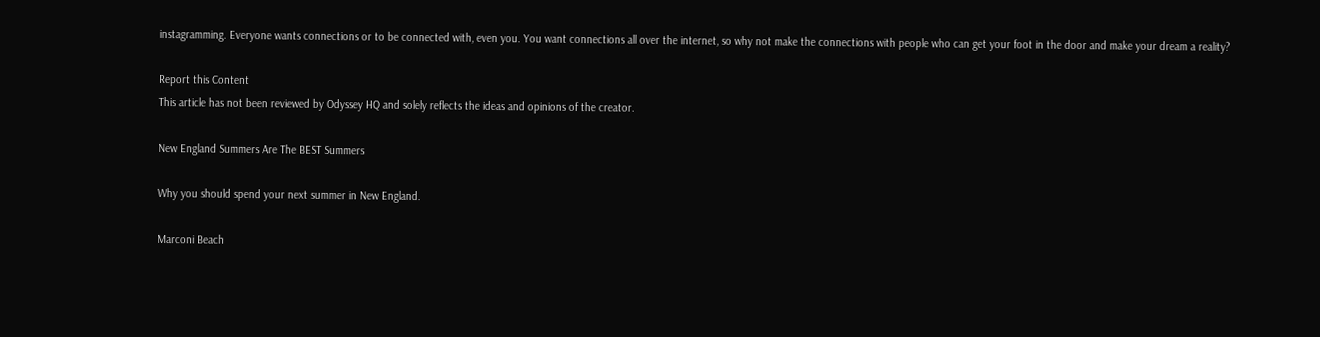instagramming. Everyone wants connections or to be connected with, even you. You want connections all over the internet, so why not make the connections with people who can get your foot in the door and make your dream a reality?

Report this Content
This article has not been reviewed by Odyssey HQ and solely reflects the ideas and opinions of the creator.

New England Summers Are The BEST Summers

Why you should spend your next summer in New England.

Marconi Beach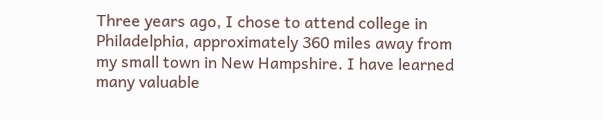Three years ago, I chose to attend college in Philadelphia, approximately 360 miles away from my small town in New Hampshire. I have learned many valuable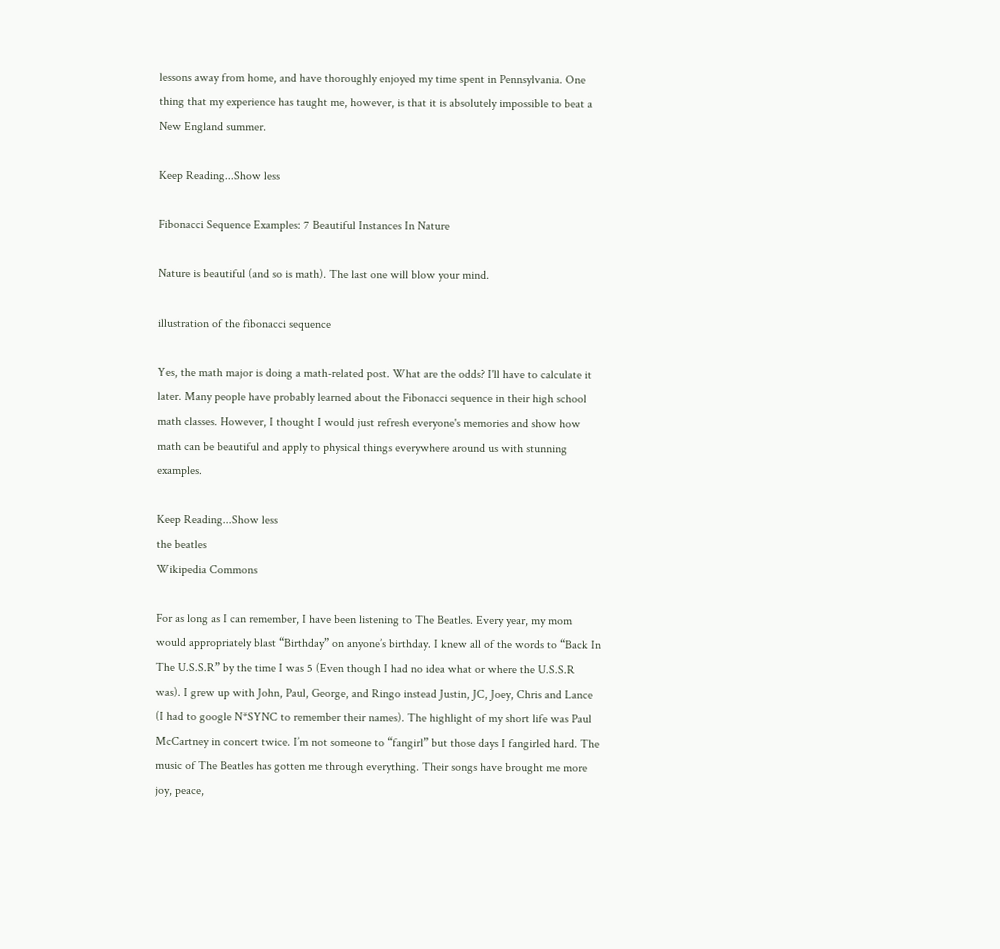lessons away from home, and have thoroughly enjoyed my time spent in Pennsylvania. One thing that my experience has taught me, however, is that it is absolutely impossible to beat a New England summer.

Keep Reading...Show less

Fibonacci Sequence Examples: 7 Beautiful Instances In Nature

Nature is beautiful (and so is math). The last one will blow your mind.

illustration of the fibonacci sequence

Yes, the math major is doing a math-related post. What are the odds? I'll have to calculate it later. Many people have probably learned about the Fibonacci sequence in their high school math classes. However, I thought I would just refresh everyone's memories and show how math can be beautiful and apply to physical things everywhere around us with stunning examples.

Keep Reading...Show less
the beatles
Wikipedia Commons

For as long as I can remember, I have been listening to The Beatles. Every year, my mom would appropriately blast “Birthday” on anyone’s birthday. I knew all of the words to “Back In The U.S.S.R” by the time I was 5 (Even though I had no idea what or where the U.S.S.R was). I grew up with John, Paul, George, and Ringo instead Justin, JC, Joey, Chris and Lance (I had to google N*SYNC to remember their names). The highlight of my short life was Paul McCartney in concert twice. I’m not someone to “fangirl” but those days I fangirled hard. The music of The Beatles has gotten me through everything. Their songs have brought me more joy, peace,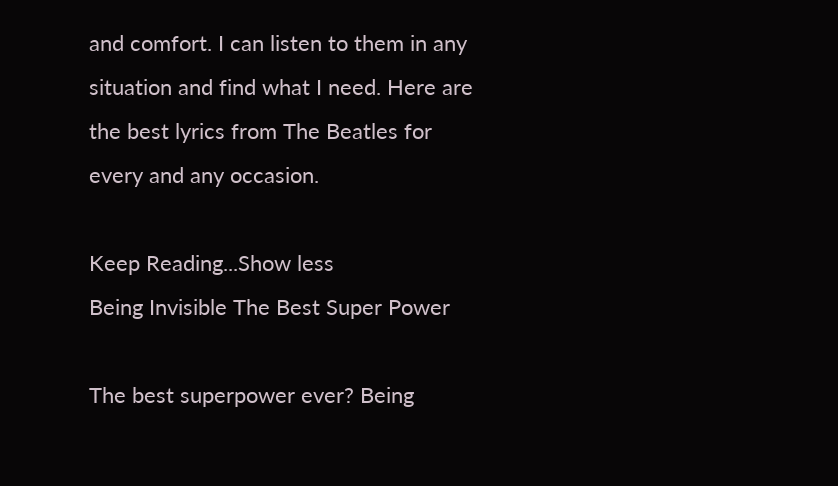and comfort. I can listen to them in any situation and find what I need. Here are the best lyrics from The Beatles for every and any occasion.

Keep Reading...Show less
Being Invisible The Best Super Power

The best superpower ever? Being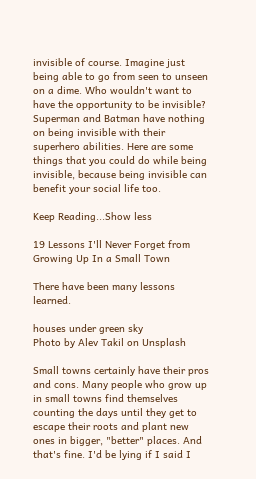invisible of course. Imagine just being able to go from seen to unseen on a dime. Who wouldn't want to have the opportunity to be invisible? Superman and Batman have nothing on being invisible with their superhero abilities. Here are some things that you could do while being invisible, because being invisible can benefit your social life too.

Keep Reading...Show less

19 Lessons I'll Never Forget from Growing Up In a Small Town

There have been many lessons learned.

houses under green sky
Photo by Alev Takil on Unsplash

Small towns certainly have their pros and cons. Many people who grow up in small towns find themselves counting the days until they get to escape their roots and plant new ones in bigger, "better" places. And that's fine. I'd be lying if I said I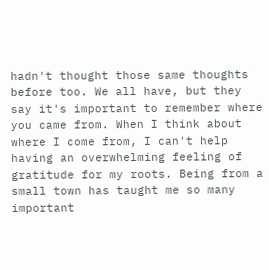hadn't thought those same thoughts before too. We all have, but they say it's important to remember where you came from. When I think about where I come from, I can't help having an overwhelming feeling of gratitude for my roots. Being from a small town has taught me so many important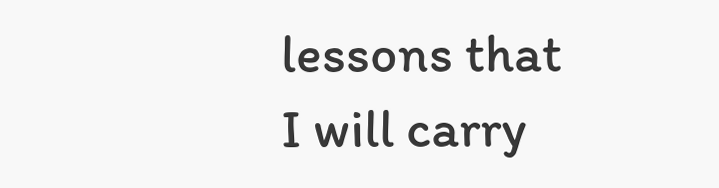lessons that I will carry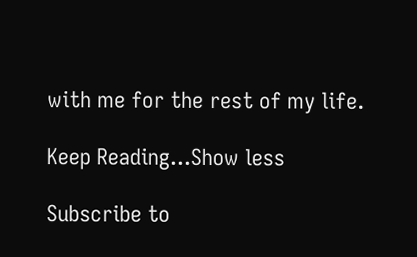with me for the rest of my life.

Keep Reading...Show less

Subscribe to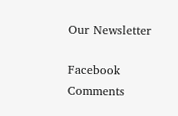Our Newsletter

Facebook Comments